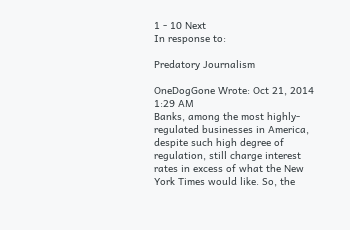1 - 10 Next
In response to:

Predatory Journalism

OneDogGone Wrote: Oct 21, 2014 1:29 AM
Banks, among the most highly-regulated businesses in America, despite such high degree of regulation, still charge interest rates in excess of what the New York Times would like. So, the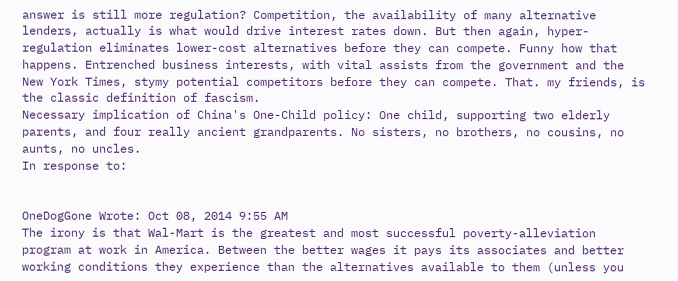answer is still more regulation? Competition, the availability of many alternative lenders, actually is what would drive interest rates down. But then again, hyper-regulation eliminates lower-cost alternatives before they can compete. Funny how that happens. Entrenched business interests, with vital assists from the government and the New York Times, stymy potential competitors before they can compete. That. my friends, is the classic definition of fascism.
Necessary implication of China's One-Child policy: One child, supporting two elderly parents, and four really ancient grandparents. No sisters, no brothers, no cousins, no aunts, no uncles.
In response to:


OneDogGone Wrote: Oct 08, 2014 9:55 AM
The irony is that Wal-Mart is the greatest and most successful poverty-alleviation program at work in America. Between the better wages it pays its associates and better working conditions they experience than the alternatives available to them (unless you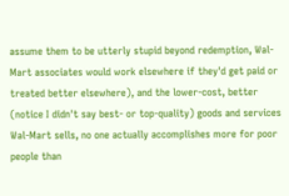assume them to be utterly stupid beyond redemption, Wal-Mart associates would work elsewhere if they'd get paid or treated better elsewhere), and the lower-cost, better (notice I didn't say best- or top-quality) goods and services Wal-Mart sells, no one actually accomplishes more for poor people than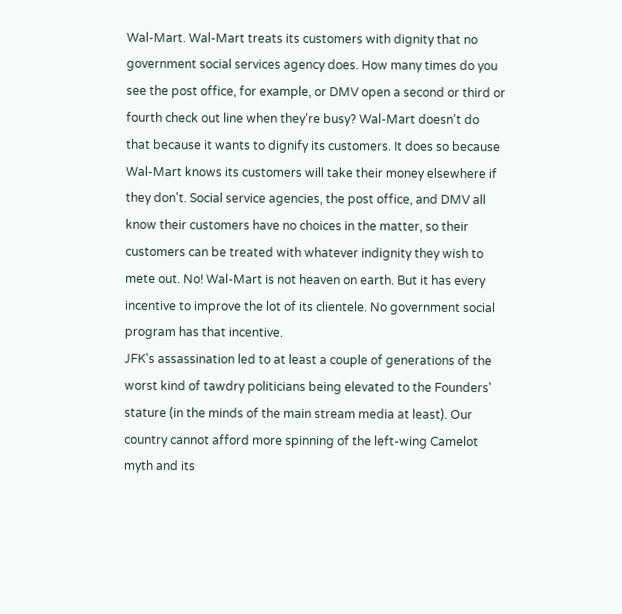Wal-Mart. Wal-Mart treats its customers with dignity that no government social services agency does. How many times do you see the post office, for example, or DMV open a second or third or fourth check out line when they're busy? Wal-Mart doesn't do that because it wants to dignify its customers. It does so because Wal-Mart knows its customers will take their money elsewhere if they don't. Social service agencies, the post office, and DMV all know their customers have no choices in the matter, so their customers can be treated with whatever indignity they wish to mete out. No! Wal-Mart is not heaven on earth. But it has every incentive to improve the lot of its clientele. No government social program has that incentive.
JFK's assassination led to at least a couple of generations of the worst kind of tawdry politicians being elevated to the Founders' stature (in the minds of the main stream media at least). Our country cannot afford more spinning of the left-wing Camelot myth and its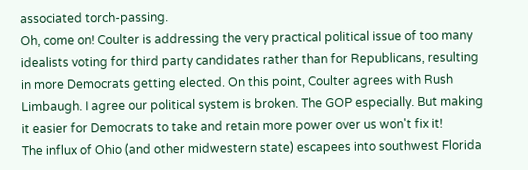associated torch-passing.
Oh, come on! Coulter is addressing the very practical political issue of too many idealists voting for third party candidates rather than for Republicans, resulting in more Democrats getting elected. On this point, Coulter agrees with Rush Limbaugh. I agree our political system is broken. The GOP especially. But making it easier for Democrats to take and retain more power over us won't fix it!
The influx of Ohio (and other midwestern state) escapees into southwest Florida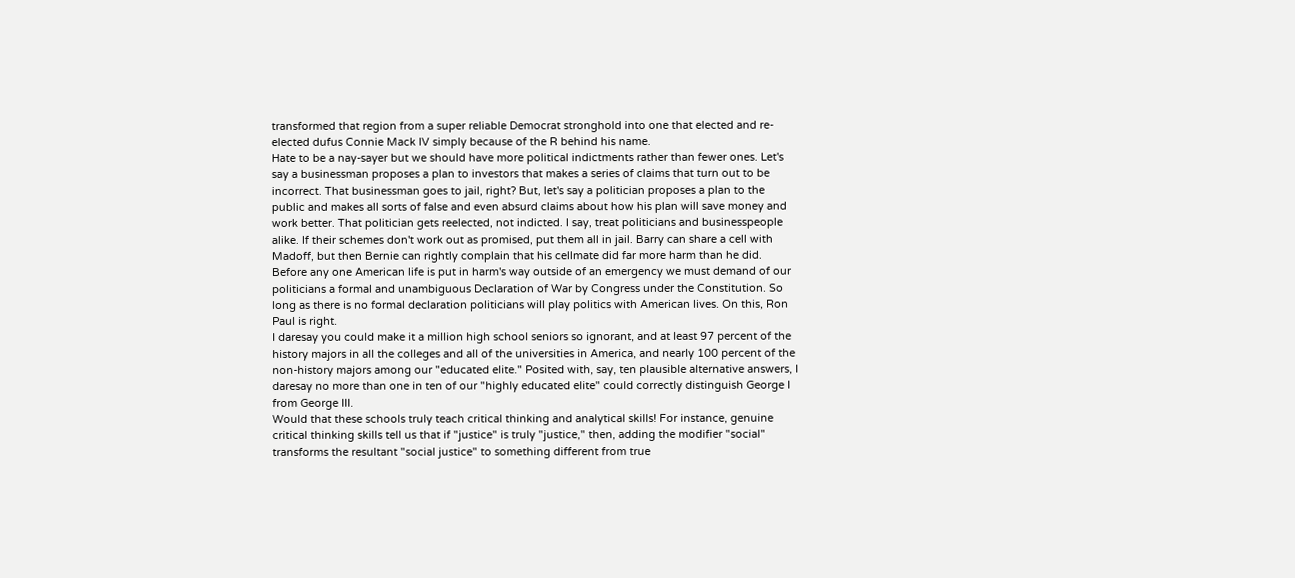transformed that region from a super reliable Democrat stronghold into one that elected and re-elected dufus Connie Mack IV simply because of the R behind his name.
Hate to be a nay-sayer but we should have more political indictments rather than fewer ones. Let's say a businessman proposes a plan to investors that makes a series of claims that turn out to be incorrect. That businessman goes to jail, right? But, let's say a politician proposes a plan to the public and makes all sorts of false and even absurd claims about how his plan will save money and work better. That politician gets reelected, not indicted. I say, treat politicians and businesspeople alike. If their schemes don't work out as promised, put them all in jail. Barry can share a cell with Madoff, but then Bernie can rightly complain that his cellmate did far more harm than he did.
Before any one American life is put in harm's way outside of an emergency we must demand of our politicians a formal and unambiguous Declaration of War by Congress under the Constitution. So long as there is no formal declaration politicians will play politics with American lives. On this, Ron Paul is right.
I daresay you could make it a million high school seniors so ignorant, and at least 97 percent of the history majors in all the colleges and all of the universities in America, and nearly 100 percent of the non-history majors among our "educated elite." Posited with, say, ten plausible alternative answers, I daresay no more than one in ten of our "highly educated elite" could correctly distinguish George I from George III.
Would that these schools truly teach critical thinking and analytical skills! For instance, genuine critical thinking skills tell us that if "justice" is truly "justice," then, adding the modifier "social" transforms the resultant "social justice" to something different from true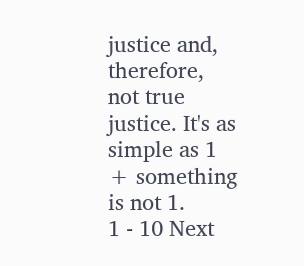justice and, therefore, not true justice. It's as simple as 1 + something is not 1.
1 - 10 Next